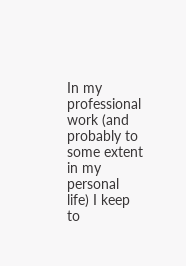In my professional work (and probably to some extent in my personal life) I keep to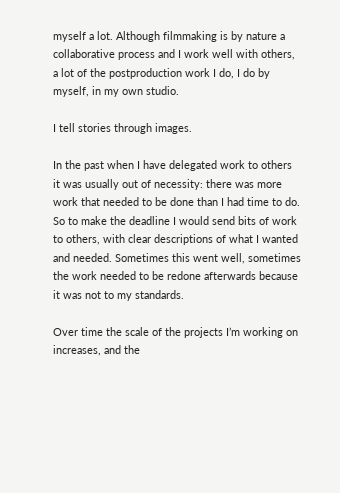myself a lot. Although filmmaking is by nature a collaborative process and I work well with others, a lot of the postproduction work I do, I do by myself, in my own studio.

I tell stories through images.

In the past when I have delegated work to others it was usually out of necessity: there was more work that needed to be done than I had time to do. So to make the deadline I would send bits of work to others, with clear descriptions of what I wanted and needed. Sometimes this went well, sometimes the work needed to be redone afterwards because it was not to my standards.

Over time the scale of the projects I’m working on increases, and the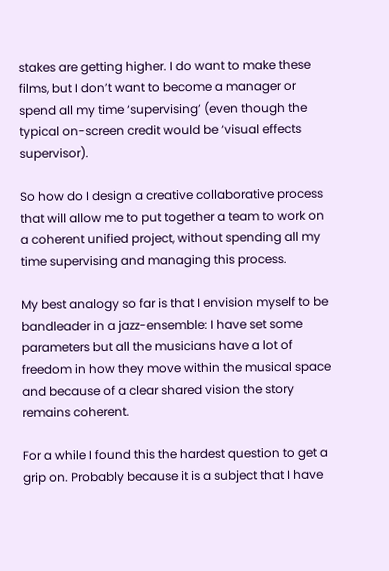stakes are getting higher. I do want to make these films, but I don’t want to become a manager or spend all my time ‘supervising’ (even though the typical on-screen credit would be ‘visual effects supervisor).

So how do I design a creative collaborative process that will allow me to put together a team to work on a coherent unified project, without spending all my time supervising and managing this process.

My best analogy so far is that I envision myself to be bandleader in a jazz-ensemble: I have set some parameters but all the musicians have a lot of freedom in how they move within the musical space and because of a clear shared vision the story remains coherent.

For a while I found this the hardest question to get a grip on. Probably because it is a subject that I have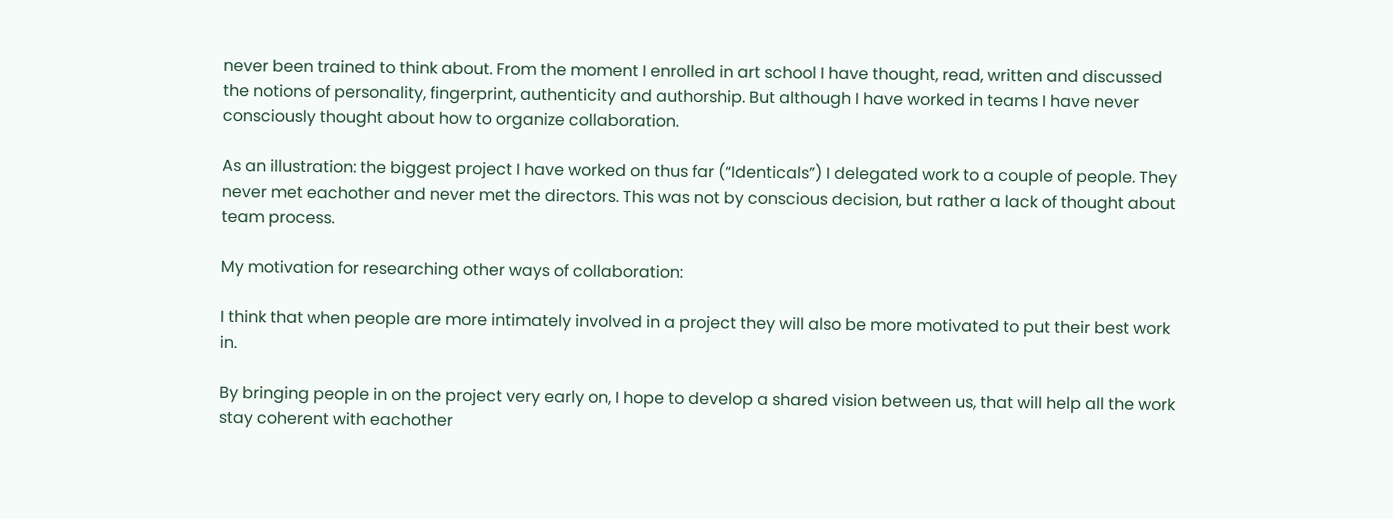never been trained to think about. From the moment I enrolled in art school I have thought, read, written and discussed the notions of personality, fingerprint, authenticity and authorship. But although I have worked in teams I have never consciously thought about how to organize collaboration.

As an illustration: the biggest project I have worked on thus far (“Identicals”) I delegated work to a couple of people. They never met eachother and never met the directors. This was not by conscious decision, but rather a lack of thought about team process.

My motivation for researching other ways of collaboration:

I think that when people are more intimately involved in a project they will also be more motivated to put their best work in.

By bringing people in on the project very early on, I hope to develop a shared vision between us, that will help all the work stay coherent with eachother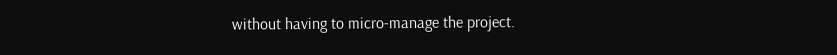without having to micro-manage the project.